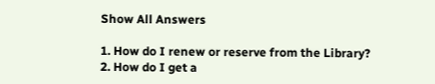Show All Answers

1. How do I renew or reserve from the Library?
2. How do I get a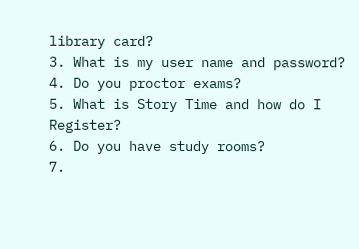library card?
3. What is my user name and password?
4. Do you proctor exams?
5. What is Story Time and how do I Register?
6. Do you have study rooms?
7.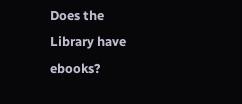Does the Library have ebooks?